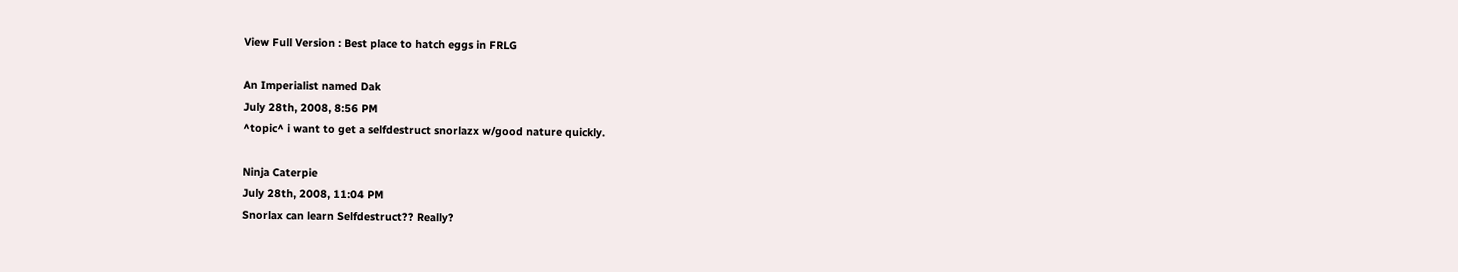View Full Version : Best place to hatch eggs in FRLG

An Imperialist named Dak
July 28th, 2008, 8:56 PM
^topic^ i want to get a selfdestruct snorlazx w/good nature quickly.

Ninja Caterpie
July 28th, 2008, 11:04 PM
Snorlax can learn Selfdestruct?? Really?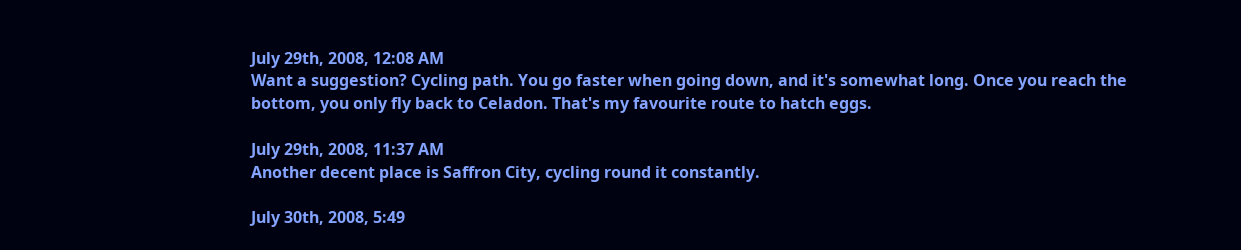July 29th, 2008, 12:08 AM
Want a suggestion? Cycling path. You go faster when going down, and it's somewhat long. Once you reach the bottom, you only fly back to Celadon. That's my favourite route to hatch eggs.

July 29th, 2008, 11:37 AM
Another decent place is Saffron City, cycling round it constantly.

July 30th, 2008, 5:49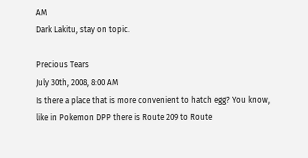AM
Dark Lakitu, stay on topic.

Precious Tears
July 30th, 2008, 8:00 AM
Is there a place that is more convenient to hatch egg? You know, like in Pokemon DPP there is Route 209 to Route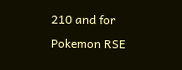210 and for Pokemon RSE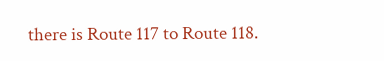there is Route 117 to Route 118.